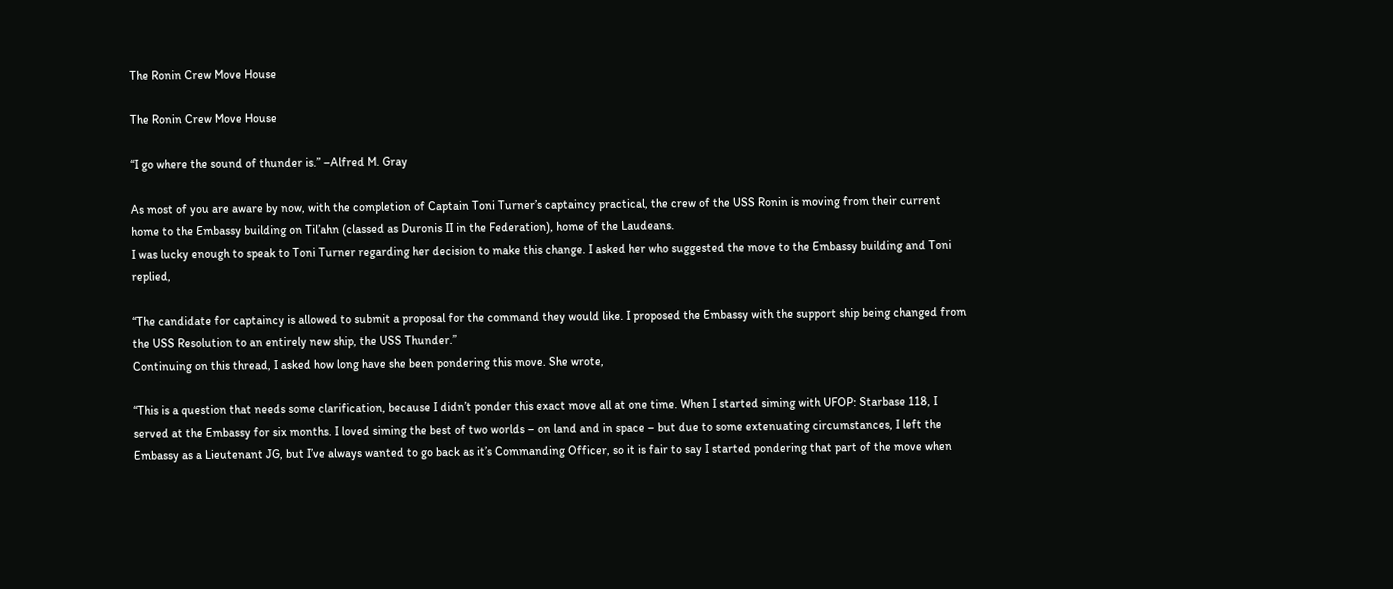The Ronin Crew Move House

The Ronin Crew Move House

“I go where the sound of thunder is.” –Alfred M. Gray

As most of you are aware by now, with the completion of Captain Toni Turner’s captaincy practical, the crew of the USS Ronin is moving from their current home to the Embassy building on Til’ahn (classed as Duronis II in the Federation), home of the Laudeans.
I was lucky enough to speak to Toni Turner regarding her decision to make this change. I asked her who suggested the move to the Embassy building and Toni replied,

“The candidate for captaincy is allowed to submit a proposal for the command they would like. I proposed the Embassy with the support ship being changed from the USS Resolution to an entirely new ship, the USS Thunder.”
Continuing on this thread, I asked how long have she been pondering this move. She wrote,

“This is a question that needs some clarification, because I didn’t ponder this exact move all at one time. When I started siming with UFOP: Starbase 118, I served at the Embassy for six months. I loved siming the best of two worlds – on land and in space – but due to some extenuating circumstances, I left the Embassy as a Lieutenant JG, but I’ve always wanted to go back as it’s Commanding Officer, so it is fair to say I started pondering that part of the move when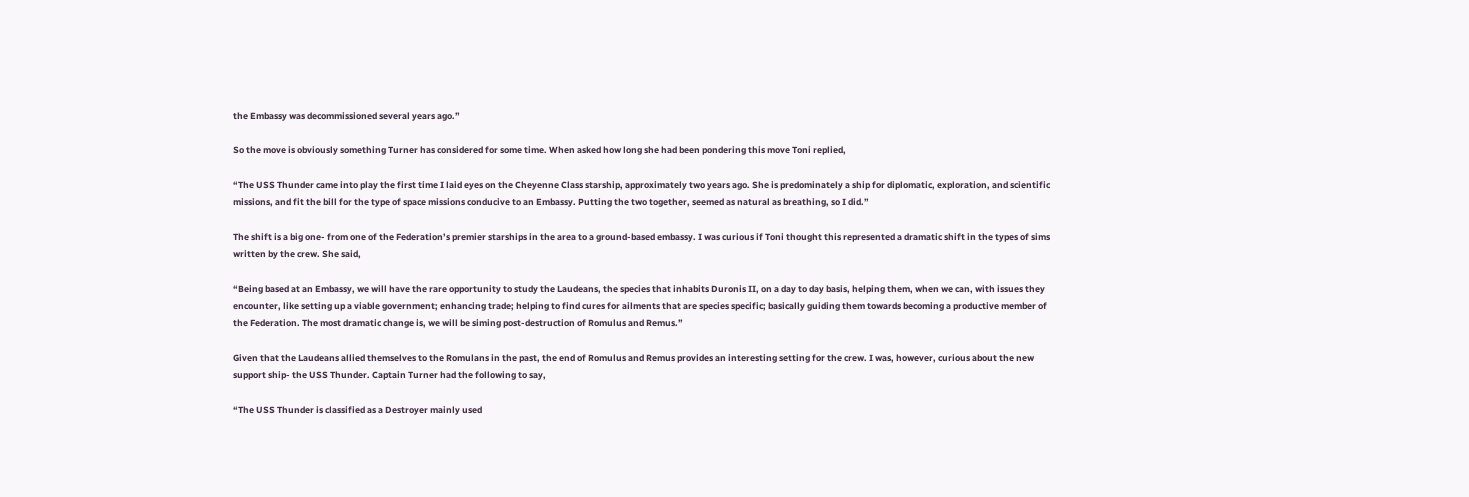the Embassy was decommissioned several years ago.”

So the move is obviously something Turner has considered for some time. When asked how long she had been pondering this move Toni replied,

“The USS Thunder came into play the first time I laid eyes on the Cheyenne Class starship, approximately two years ago. She is predominately a ship for diplomatic, exploration, and scientific missions, and fit the bill for the type of space missions conducive to an Embassy. Putting the two together, seemed as natural as breathing, so I did.”

The shift is a big one- from one of the Federation’s premier starships in the area to a ground-based embassy. I was curious if Toni thought this represented a dramatic shift in the types of sims written by the crew. She said,

“Being based at an Embassy, we will have the rare opportunity to study the Laudeans, the species that inhabits Duronis II, on a day to day basis, helping them, when we can, with issues they encounter, like setting up a viable government; enhancing trade; helping to find cures for ailments that are species specific; basically guiding them towards becoming a productive member of the Federation. The most dramatic change is, we will be siming post-destruction of Romulus and Remus.”

Given that the Laudeans allied themselves to the Romulans in the past, the end of Romulus and Remus provides an interesting setting for the crew. I was, however, curious about the new support ship- the USS Thunder. Captain Turner had the following to say,

“The USS Thunder is classified as a Destroyer mainly used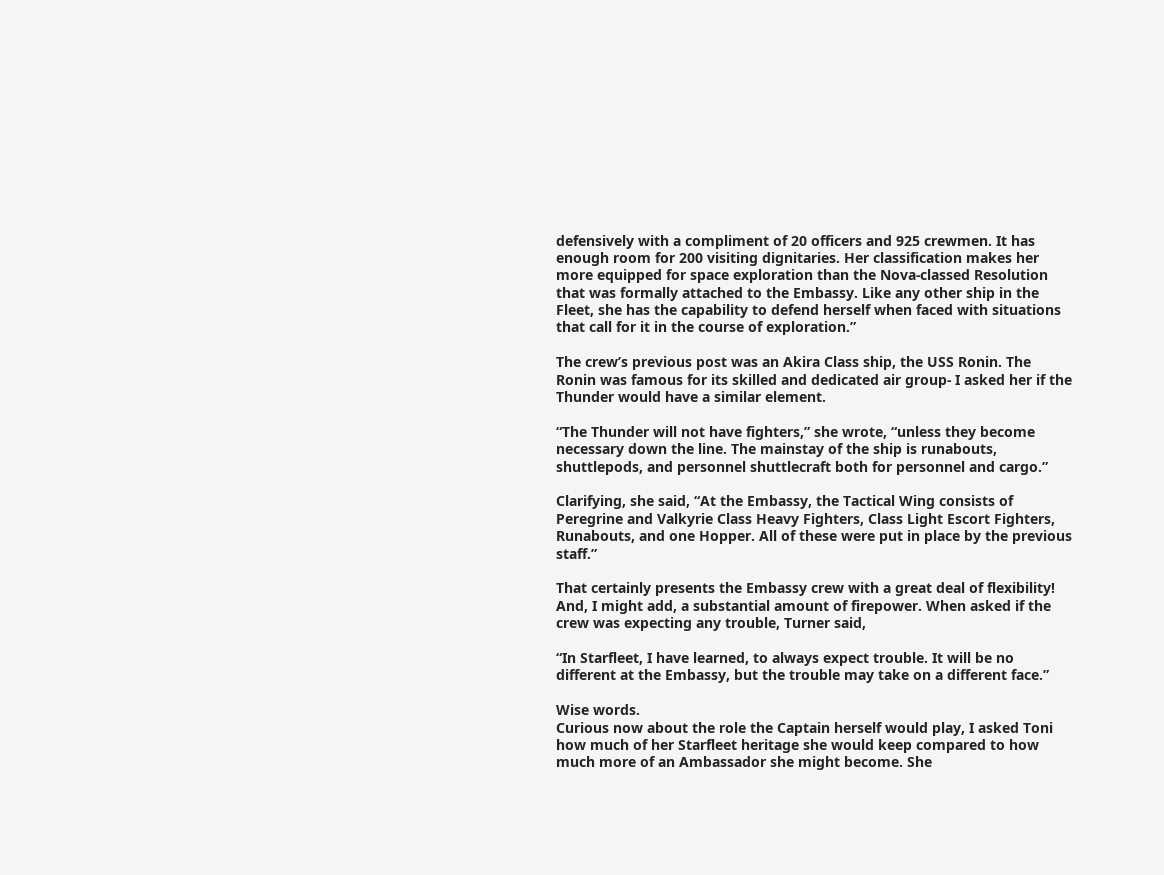defensively with a compliment of 20 officers and 925 crewmen. It has enough room for 200 visiting dignitaries. Her classification makes her more equipped for space exploration than the Nova-classed Resolution that was formally attached to the Embassy. Like any other ship in the Fleet, she has the capability to defend herself when faced with situations that call for it in the course of exploration.”

The crew’s previous post was an Akira Class ship, the USS Ronin. The Ronin was famous for its skilled and dedicated air group- I asked her if the Thunder would have a similar element.

“The Thunder will not have fighters,” she wrote, “unless they become necessary down the line. The mainstay of the ship is runabouts, shuttlepods, and personnel shuttlecraft both for personnel and cargo.”

Clarifying, she said, “At the Embassy, the Tactical Wing consists of Peregrine and Valkyrie Class Heavy Fighters, Class Light Escort Fighters, Runabouts, and one Hopper. All of these were put in place by the previous staff.”

That certainly presents the Embassy crew with a great deal of flexibility! And, I might add, a substantial amount of firepower. When asked if the crew was expecting any trouble, Turner said,

“In Starfleet, I have learned, to always expect trouble. It will be no different at the Embassy, but the trouble may take on a different face.”

Wise words.
Curious now about the role the Captain herself would play, I asked Toni how much of her Starfleet heritage she would keep compared to how much more of an Ambassador she might become. She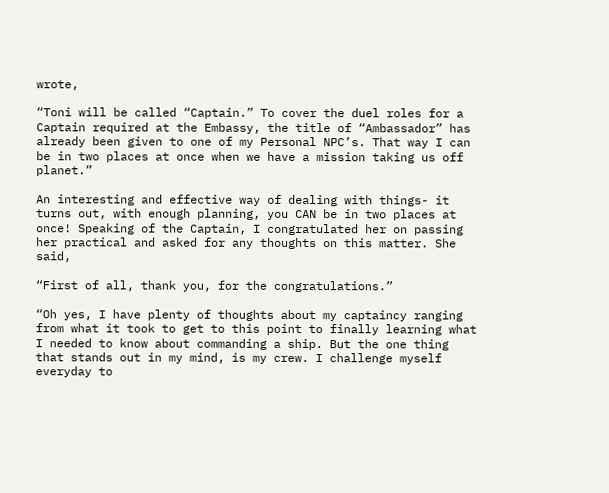wrote,

“Toni will be called “Captain.” To cover the duel roles for a Captain required at the Embassy, the title of “Ambassador” has already been given to one of my Personal NPC’s. That way I can be in two places at once when we have a mission taking us off planet.”

An interesting and effective way of dealing with things- it turns out, with enough planning, you CAN be in two places at once! Speaking of the Captain, I congratulated her on passing her practical and asked for any thoughts on this matter. She said,

“First of all, thank you, for the congratulations.”

“Oh yes, I have plenty of thoughts about my captaincy ranging from what it took to get to this point to finally learning what I needed to know about commanding a ship. But the one thing that stands out in my mind, is my crew. I challenge myself everyday to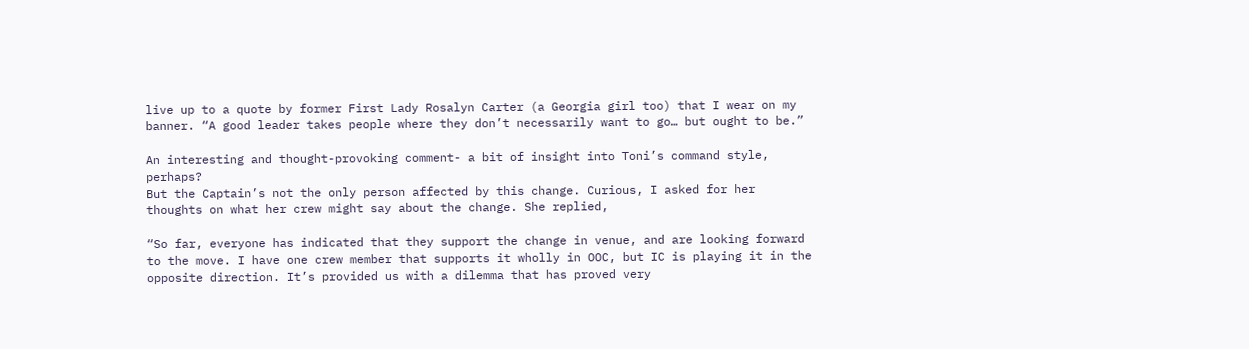live up to a quote by former First Lady Rosalyn Carter (a Georgia girl too) that I wear on my banner. “A good leader takes people where they don’t necessarily want to go… but ought to be.”

An interesting and thought-provoking comment- a bit of insight into Toni’s command style, perhaps?
But the Captain’s not the only person affected by this change. Curious, I asked for her thoughts on what her crew might say about the change. She replied,

“So far, everyone has indicated that they support the change in venue, and are looking forward to the move. I have one crew member that supports it wholly in OOC, but IC is playing it in the opposite direction. It’s provided us with a dilemma that has proved very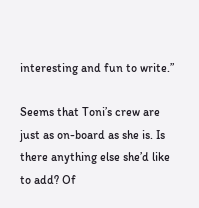interesting and fun to write.”

Seems that Toni’s crew are just as on-board as she is. Is there anything else she’d like to add? Of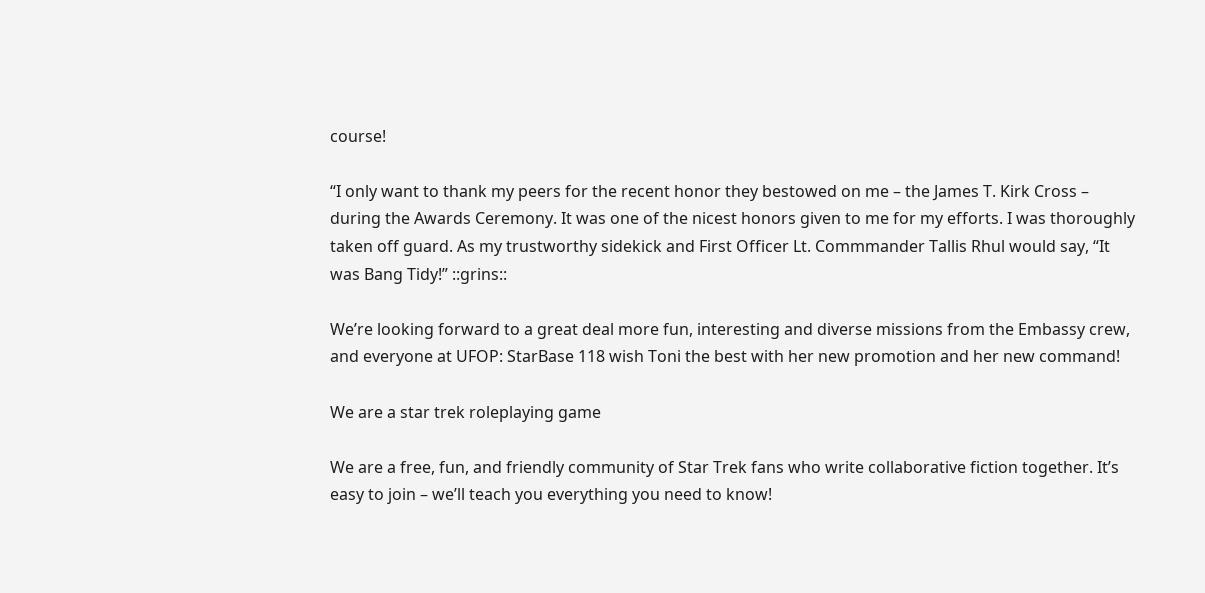course!

“I only want to thank my peers for the recent honor they bestowed on me – the James T. Kirk Cross – during the Awards Ceremony. It was one of the nicest honors given to me for my efforts. I was thoroughly taken off guard. As my trustworthy sidekick and First Officer Lt. Commmander Tallis Rhul would say, “It was Bang Tidy!” ::grins::

We’re looking forward to a great deal more fun, interesting and diverse missions from the Embassy crew, and everyone at UFOP: StarBase 118 wish Toni the best with her new promotion and her new command!

We are a star trek roleplaying game

We are a free, fun, and friendly community of Star Trek fans who write collaborative fiction together. It’s easy to join – we’ll teach you everything you need to know!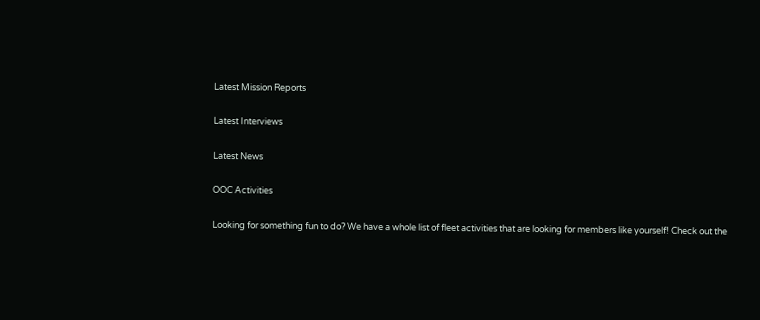Latest Mission Reports

Latest Interviews

Latest News

OOC Activities

Looking for something fun to do? We have a whole list of fleet activities that are looking for members like yourself! Check out the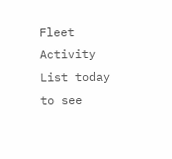Fleet Activity List today to see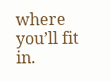where you’ll fit in.